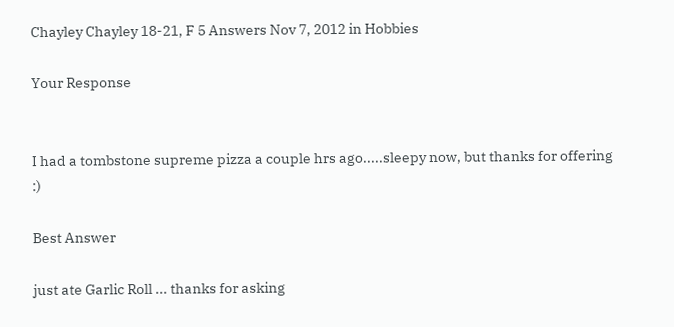Chayley Chayley 18-21, F 5 Answers Nov 7, 2012 in Hobbies

Your Response


I had a tombstone supreme pizza a couple hrs ago.....sleepy now, but thanks for offering :)

Best Answer

just ate Garlic Roll ... thanks for asking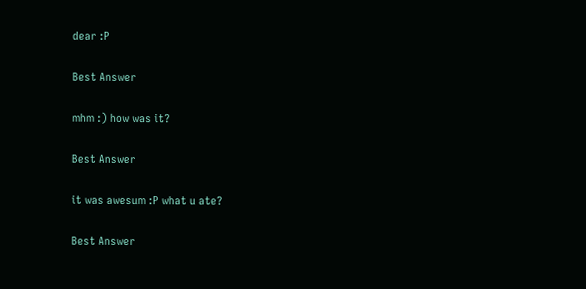dear :P

Best Answer

mhm :) how was it?

Best Answer

it was awesum :P what u ate?

Best Answer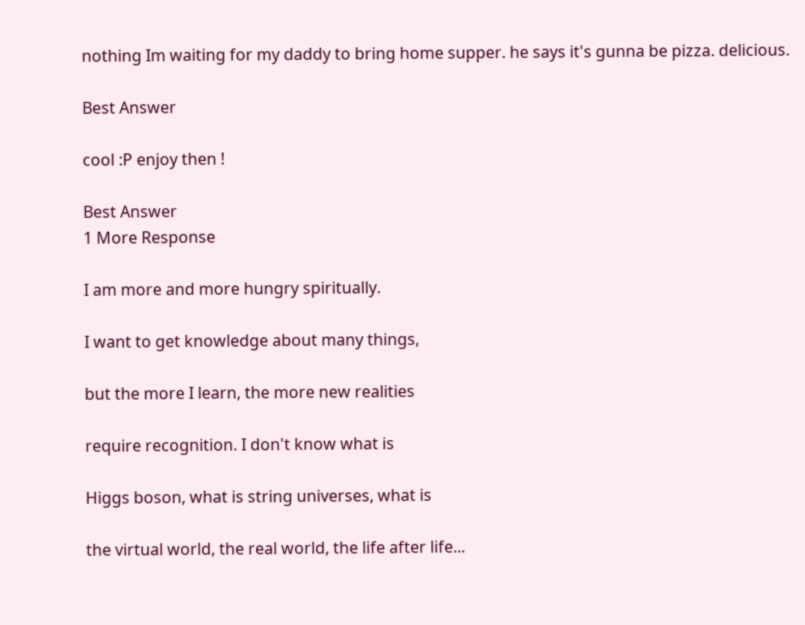nothing Im waiting for my daddy to bring home supper. he says it's gunna be pizza. delicious.

Best Answer

cool :P enjoy then !

Best Answer
1 More Response

I am more and more hungry spiritually.

I want to get knowledge about many things,

but the more I learn, the more new realities

require recognition. I don't know what is

Higgs boson, what is string universes, what is

the virtual world, the real world, the life after life...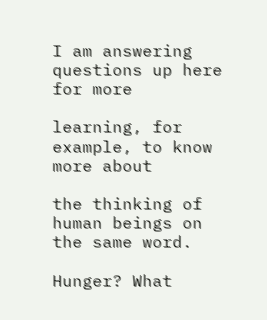I am answering questions up here for more

learning, for example, to know more about

the thinking of human beings on the same word.

Hunger? What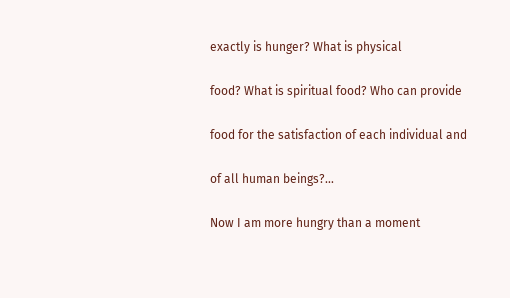exactly is hunger? What is physical

food? What is spiritual food? Who can provide

food for the satisfaction of each individual and

of all human beings?...

Now I am more hungry than a moment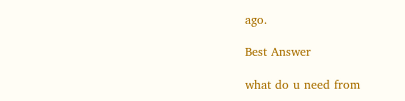ago.

Best Answer

what do u need from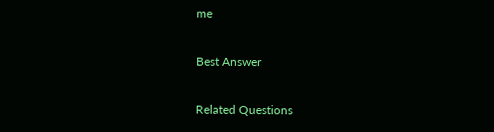me

Best Answer

Related Questions